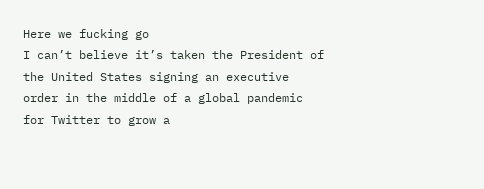Here we fucking go
I can’t believe it’s taken the President of the United States signing an executive order in the middle of a global pandemic for Twitter to grow a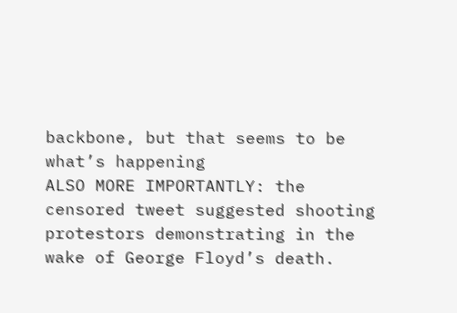backbone, but that seems to be what’s happening
ALSO MORE IMPORTANTLY: the censored tweet suggested shooting protestors demonstrating in the wake of George Floyd’s death.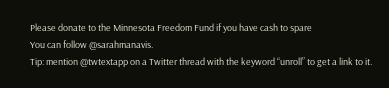Please donate to the Minnesota Freedom Fund if you have cash to spare
You can follow @sarahmanavis.
Tip: mention @twtextapp on a Twitter thread with the keyword “unroll” to get a link to it.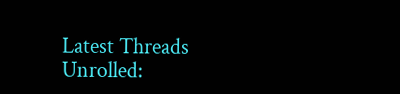Latest Threads Unrolled: